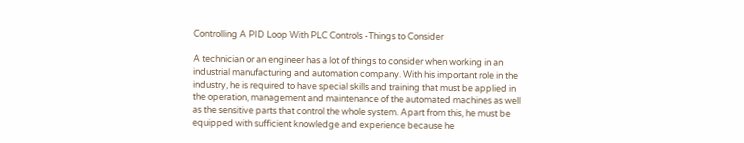Controlling A PID Loop With PLC Controls -Things to Consider

A technician or an engineer has a lot of things to consider when working in an industrial manufacturing and automation company. With his important role in the industry, he is required to have special skills and training that must be applied in the operation, management and maintenance of the automated machines as well as the sensitive parts that control the whole system. Apart from this, he must be equipped with sufficient knowledge and experience because he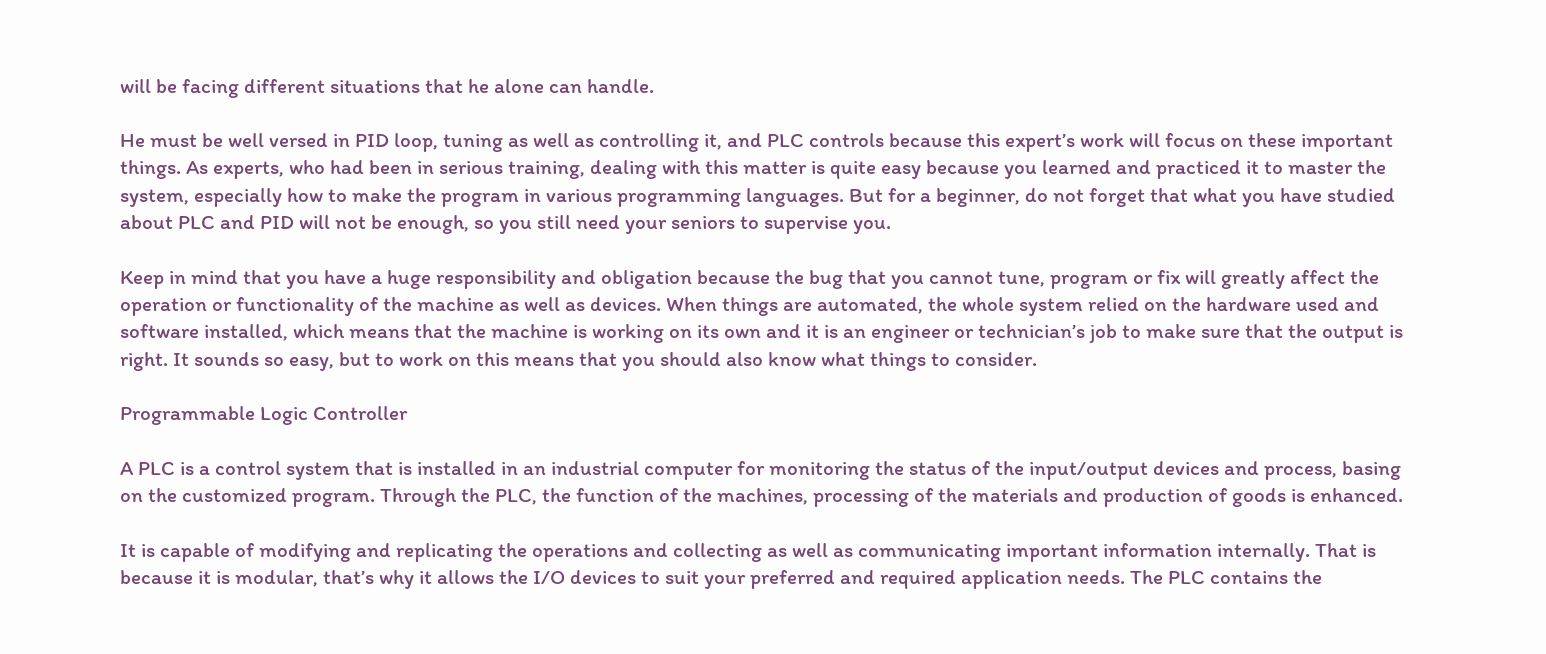will be facing different situations that he alone can handle.

He must be well versed in PID loop, tuning as well as controlling it, and PLC controls because this expert’s work will focus on these important things. As experts, who had been in serious training, dealing with this matter is quite easy because you learned and practiced it to master the system, especially how to make the program in various programming languages. But for a beginner, do not forget that what you have studied about PLC and PID will not be enough, so you still need your seniors to supervise you.

Keep in mind that you have a huge responsibility and obligation because the bug that you cannot tune, program or fix will greatly affect the operation or functionality of the machine as well as devices. When things are automated, the whole system relied on the hardware used and software installed, which means that the machine is working on its own and it is an engineer or technician’s job to make sure that the output is right. It sounds so easy, but to work on this means that you should also know what things to consider.

Programmable Logic Controller

A PLC is a control system that is installed in an industrial computer for monitoring the status of the input/output devices and process, basing on the customized program. Through the PLC, the function of the machines, processing of the materials and production of goods is enhanced.

It is capable of modifying and replicating the operations and collecting as well as communicating important information internally. That is because it is modular, that’s why it allows the I/O devices to suit your preferred and required application needs. The PLC contains the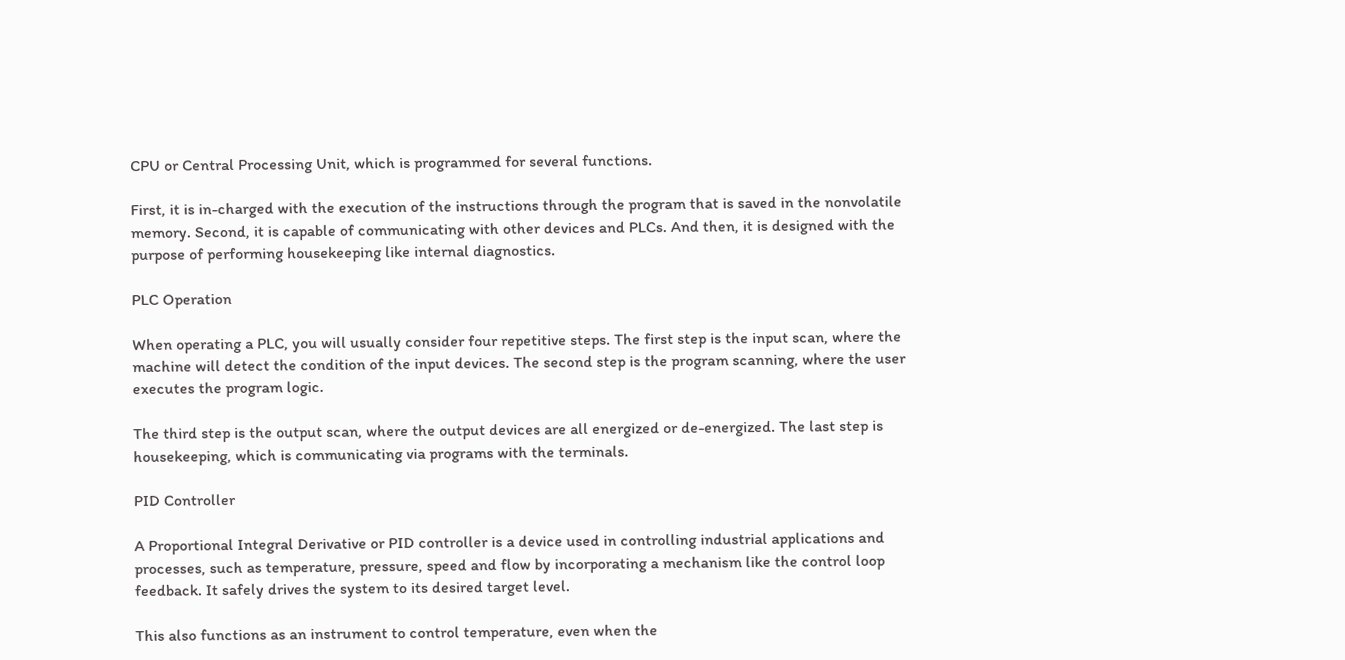CPU or Central Processing Unit, which is programmed for several functions.

First, it is in-charged with the execution of the instructions through the program that is saved in the nonvolatile memory. Second, it is capable of communicating with other devices and PLCs. And then, it is designed with the purpose of performing housekeeping like internal diagnostics.

PLC Operation

When operating a PLC, you will usually consider four repetitive steps. The first step is the input scan, where the machine will detect the condition of the input devices. The second step is the program scanning, where the user executes the program logic.

The third step is the output scan, where the output devices are all energized or de-energized. The last step is housekeeping, which is communicating via programs with the terminals.

PID Controller

A Proportional Integral Derivative or PID controller is a device used in controlling industrial applications and processes, such as temperature, pressure, speed and flow by incorporating a mechanism like the control loop feedback. It safely drives the system to its desired target level.

This also functions as an instrument to control temperature, even when the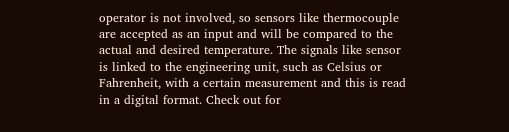operator is not involved, so sensors like thermocouple are accepted as an input and will be compared to the actual and desired temperature. The signals like sensor is linked to the engineering unit, such as Celsius or Fahrenheit, with a certain measurement and this is read in a digital format. Check out for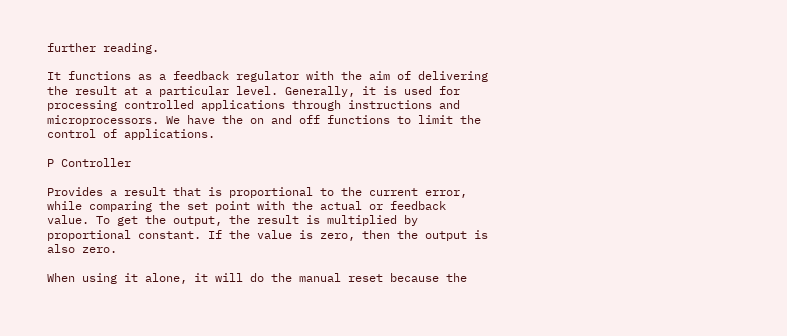further reading.

It functions as a feedback regulator with the aim of delivering the result at a particular level. Generally, it is used for processing controlled applications through instructions and microprocessors. We have the on and off functions to limit the control of applications.

P Controller

Provides a result that is proportional to the current error, while comparing the set point with the actual or feedback value. To get the output, the result is multiplied by proportional constant. If the value is zero, then the output is also zero.

When using it alone, it will do the manual reset because the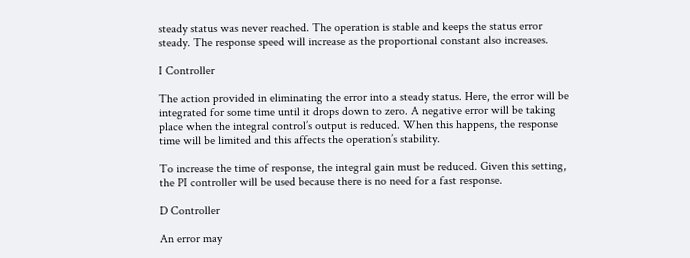steady status was never reached. The operation is stable and keeps the status error steady. The response speed will increase as the proportional constant also increases.

I Controller

The action provided in eliminating the error into a steady status. Here, the error will be integrated for some time until it drops down to zero. A negative error will be taking place when the integral control’s output is reduced. When this happens, the response time will be limited and this affects the operation’s stability.

To increase the time of response, the integral gain must be reduced. Given this setting, the PI controller will be used because there is no need for a fast response.

D Controller

An error may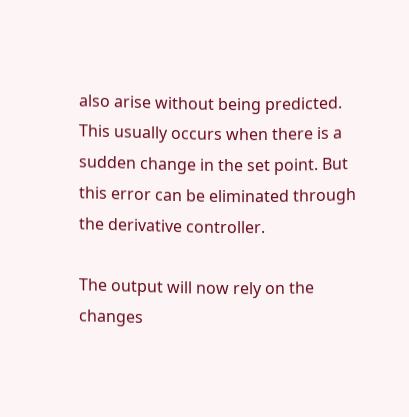also arise without being predicted. This usually occurs when there is a sudden change in the set point. But this error can be eliminated through the derivative controller.

The output will now rely on the changes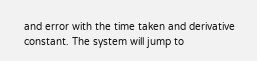and error with the time taken and derivative constant. The system will jump to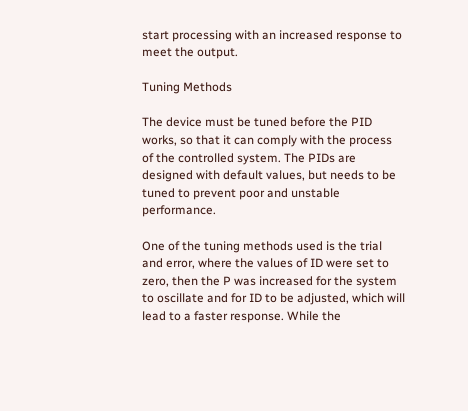start processing with an increased response to meet the output.

Tuning Methods

The device must be tuned before the PID works, so that it can comply with the process of the controlled system. The PIDs are designed with default values, but needs to be tuned to prevent poor and unstable performance.

One of the tuning methods used is the trial and error, where the values of ID were set to zero, then the P was increased for the system to oscillate and for ID to be adjusted, which will lead to a faster response. While the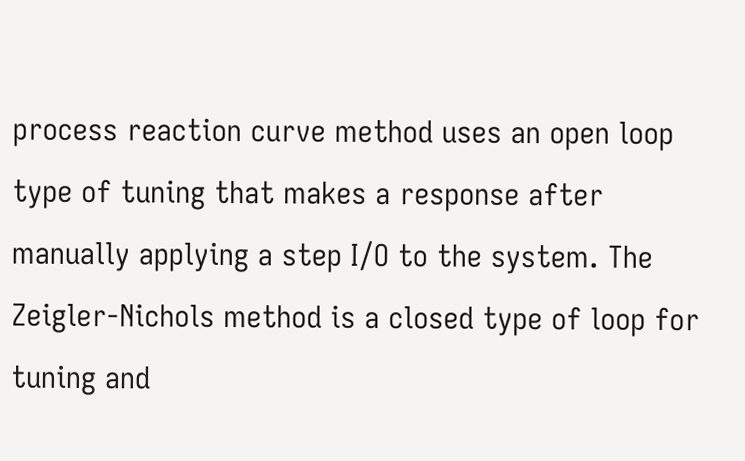process reaction curve method uses an open loop type of tuning that makes a response after manually applying a step I/O to the system. The Zeigler-Nichols method is a closed type of loop for tuning and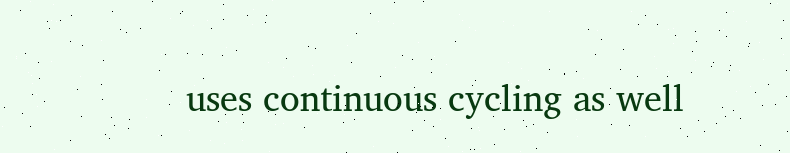uses continuous cycling as well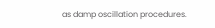as damp oscillation procedures.